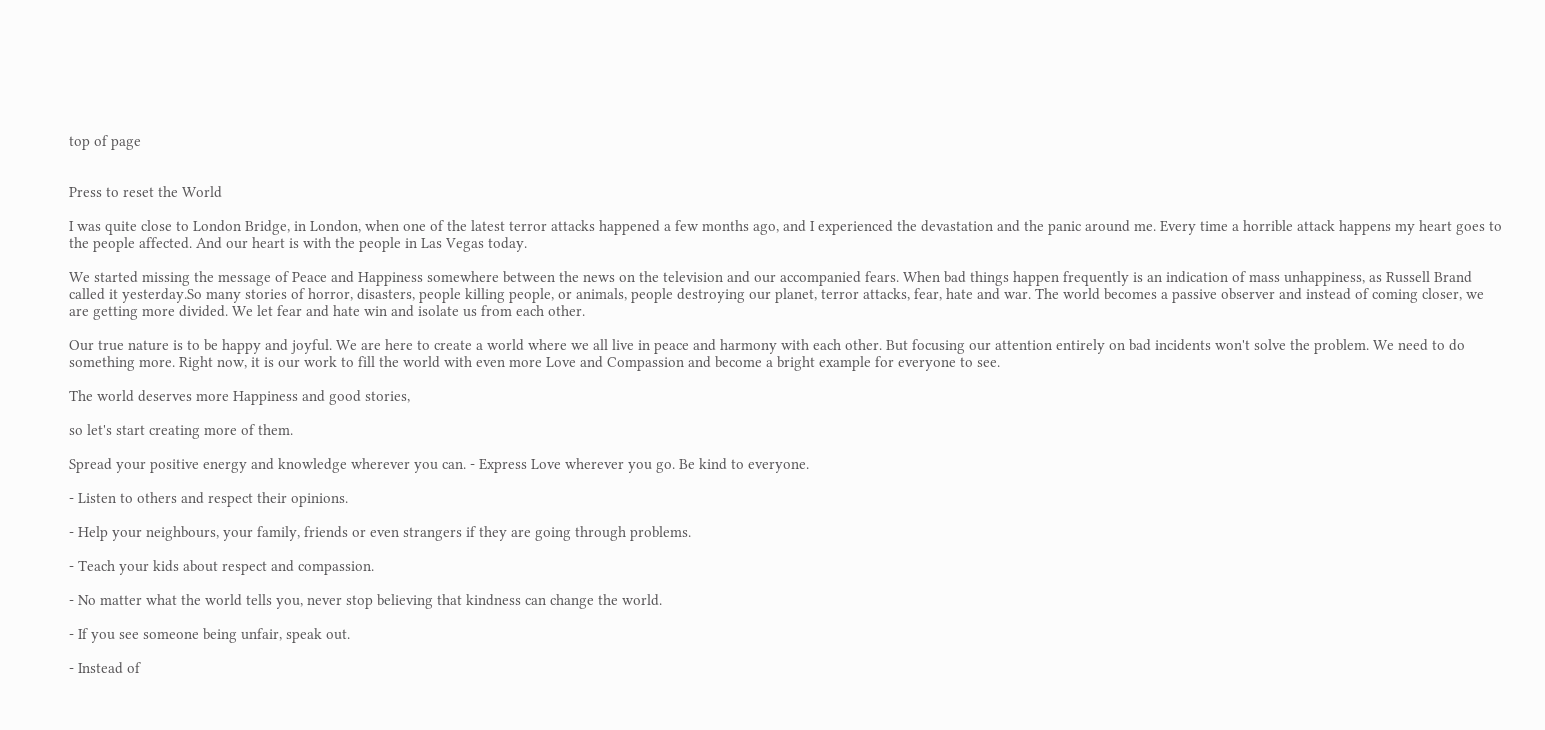top of page


Press to reset the World

I was quite close to London Bridge, in London, when one of the latest terror attacks happened a few months ago, and I experienced the devastation and the panic around me. Every time a horrible attack happens my heart goes to the people affected. And our heart is with the people in Las Vegas today.

We started missing the message of Peace and Happiness somewhere between the news on the television and our accompanied fears. When bad things happen frequently is an indication of mass unhappiness, as Russell Brand called it yesterday.So many stories of horror, disasters, people killing people, or animals, people destroying our planet, terror attacks, fear, hate and war. The world becomes a passive observer and instead of coming closer, we are getting more divided. We let fear and hate win and isolate us from each other.

Our true nature is to be happy and joyful. We are here to create a world where we all live in peace and harmony with each other. But focusing our attention entirely on bad incidents won't solve the problem. We need to do something more. Right now, it is our work to fill the world with even more Love and Compassion and become a bright example for everyone to see.

The world deserves more Happiness and good stories,

so let's start creating more of them.

Spread your positive energy and knowledge wherever you can. - Express Love wherever you go. Be kind to everyone.

- Listen to others and respect their opinions.

- Help your neighbours, your family, friends or even strangers if they are going through problems.

- Teach your kids about respect and compassion.

- No matter what the world tells you, never stop believing that kindness can change the world.

- If you see someone being unfair, speak out.

- Instead of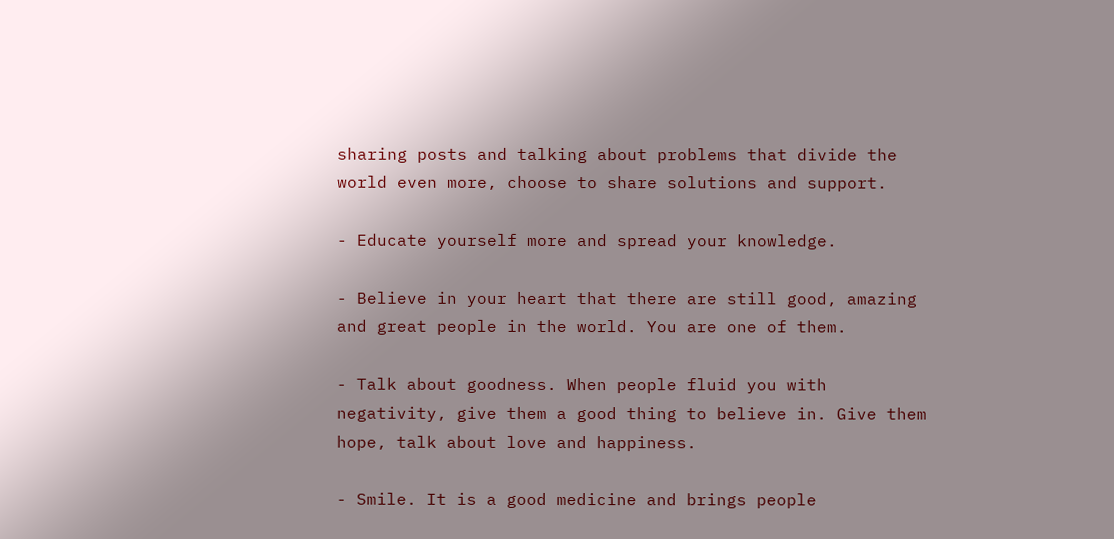sharing posts and talking about problems that divide the world even more, choose to share solutions and support.

- Educate yourself more and spread your knowledge.

- Believe in your heart that there are still good, amazing and great people in the world. You are one of them.

- Talk about goodness. When people fluid you with negativity, give them a good thing to believe in. Give them hope, talk about love and happiness.

- Smile. It is a good medicine and brings people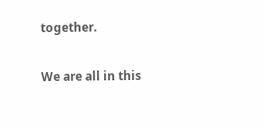together.

We are all in this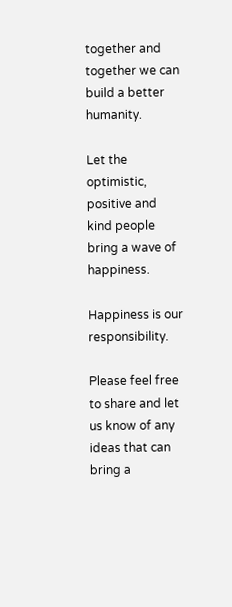together and together we can build a better humanity.

Let the optimistic, positive and kind people bring a wave of happiness.

Happiness is our responsibility.

Please feel free to share and let us know of any ideas that can bring a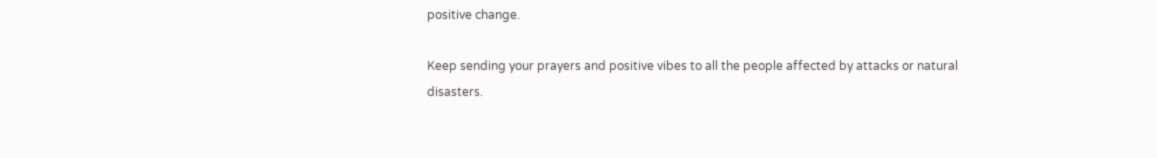positive change.

Keep sending your prayers and positive vibes to all the people affected by attacks or natural disasters.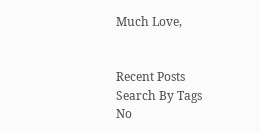Much Love,


Recent Posts
Search By Tags
No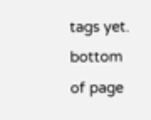tags yet.
bottom of page